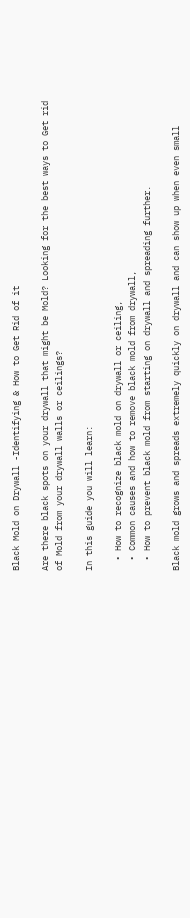Black Mold on Drywall -Identifying & How to Get Rid of it

Are there black spots on your drywall that might be Mold? Looking for the best ways to Get rid of Mold from your drywall walls or ceilings?

In this guide you will learn:

  • How to recognize black mold on drywall or ceiling,
  • Common causes and how to remove black mold from drywall,
  • How to prevent black mold from starting on drywall and spreading further.

Black mold grows and spreads extremely quickly on drywall and can show up when even small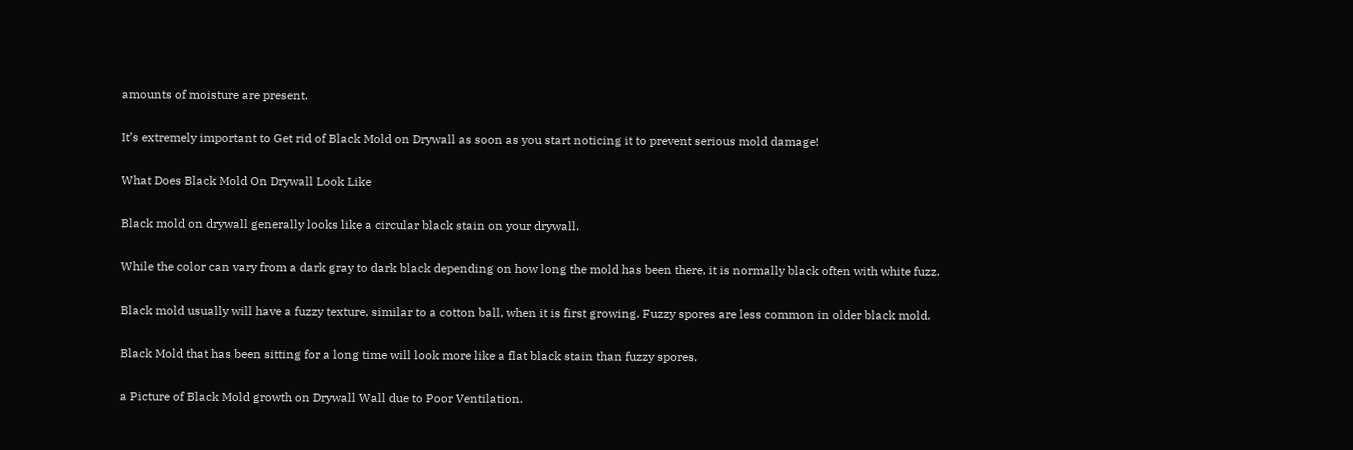amounts of moisture are present.

It’s extremely important to Get rid of Black Mold on Drywall as soon as you start noticing it to prevent serious mold damage!

What Does Black Mold On Drywall Look Like

Black mold on drywall generally looks like a circular black stain on your drywall.

While the color can vary from a dark gray to dark black depending on how long the mold has been there, it is normally black often with white fuzz.

Black mold usually will have a fuzzy texture, similar to a cotton ball, when it is first growing. Fuzzy spores are less common in older black mold.

Black Mold that has been sitting for a long time will look more like a flat black stain than fuzzy spores.

a Picture of Black Mold growth on Drywall Wall due to Poor Ventilation.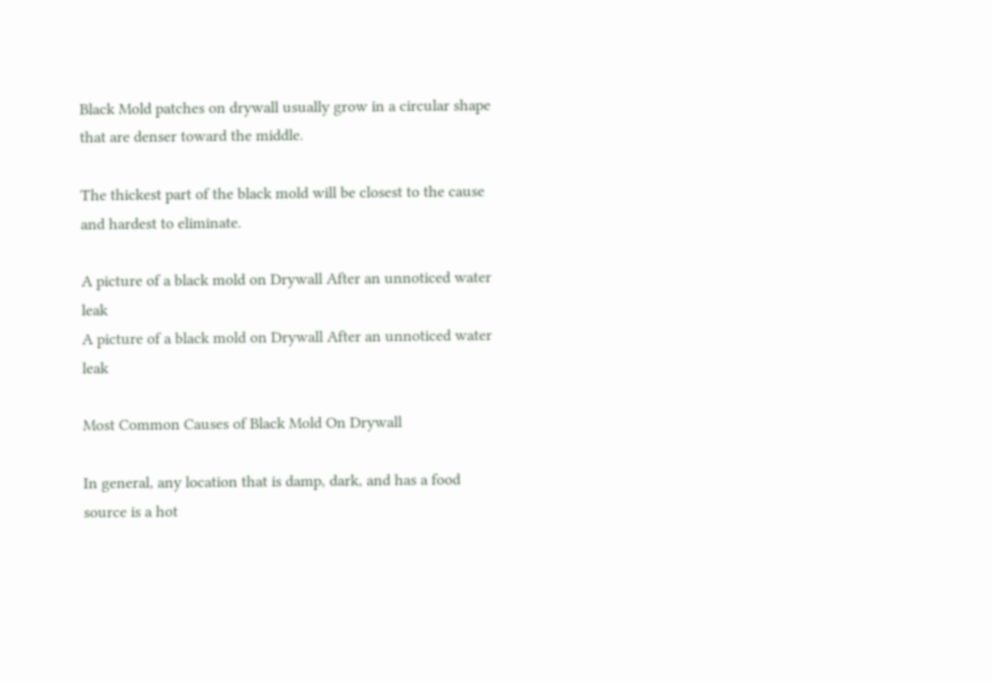Black Mold patches on drywall usually grow in a circular shape that are denser toward the middle.

The thickest part of the black mold will be closest to the cause and hardest to eliminate.

A picture of a black mold on Drywall After an unnoticed water leak
A picture of a black mold on Drywall After an unnoticed water leak

Most Common Causes of Black Mold On Drywall

In general, any location that is damp, dark, and has a food source is a hot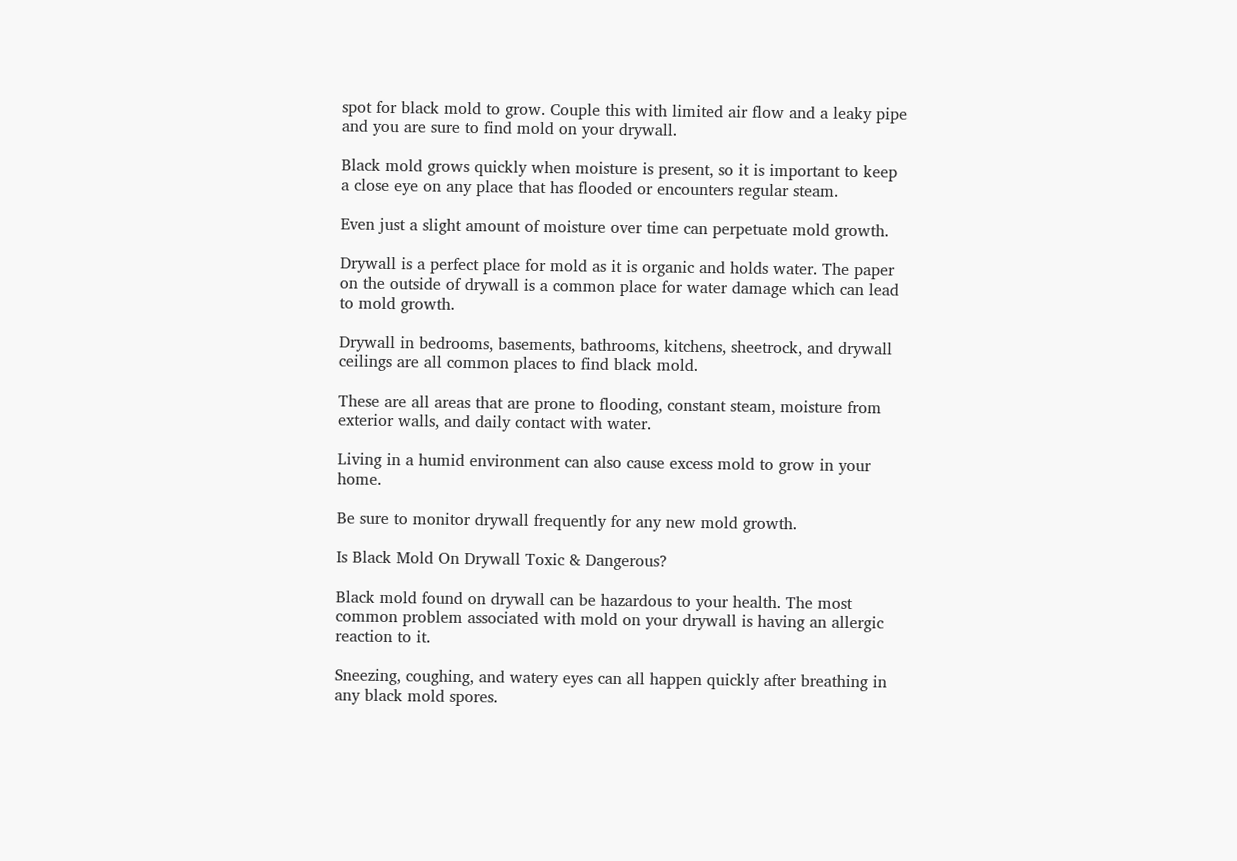spot for black mold to grow. Couple this with limited air flow and a leaky pipe and you are sure to find mold on your drywall.

Black mold grows quickly when moisture is present, so it is important to keep a close eye on any place that has flooded or encounters regular steam.

Even just a slight amount of moisture over time can perpetuate mold growth.

Drywall is a perfect place for mold as it is organic and holds water. The paper on the outside of drywall is a common place for water damage which can lead to mold growth.

Drywall in bedrooms, basements, bathrooms, kitchens, sheetrock, and drywall ceilings are all common places to find black mold.

These are all areas that are prone to flooding, constant steam, moisture from exterior walls, and daily contact with water.

Living in a humid environment can also cause excess mold to grow in your home.

Be sure to monitor drywall frequently for any new mold growth.

Is Black Mold On Drywall Toxic & Dangerous?

Black mold found on drywall can be hazardous to your health. The most common problem associated with mold on your drywall is having an allergic reaction to it.

Sneezing, coughing, and watery eyes can all happen quickly after breathing in any black mold spores.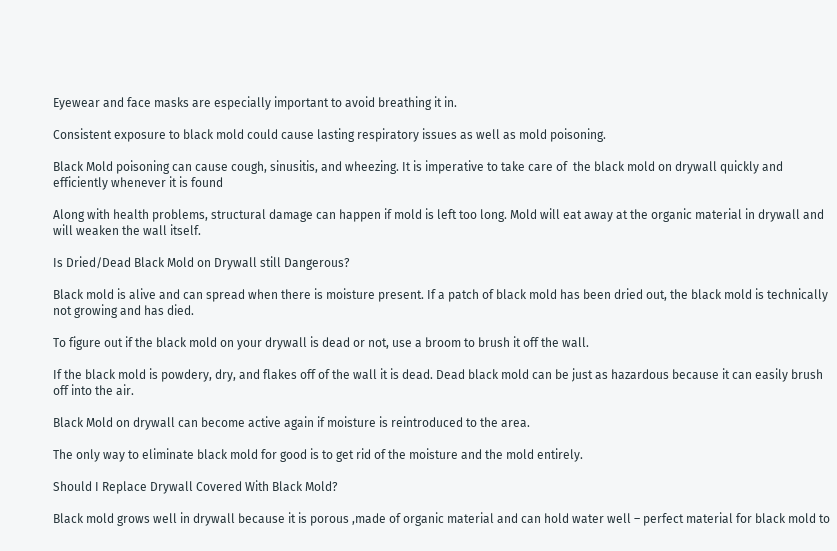Eyewear and face masks are especially important to avoid breathing it in.

Consistent exposure to black mold could cause lasting respiratory issues as well as mold poisoning.

Black Mold poisoning can cause cough, sinusitis, and wheezing. It is imperative to take care of  the black mold on drywall quickly and efficiently whenever it is found

Along with health problems, structural damage can happen if mold is left too long. Mold will eat away at the organic material in drywall and will weaken the wall itself.

Is Dried/Dead Black Mold on Drywall still Dangerous?

Black mold is alive and can spread when there is moisture present. If a patch of black mold has been dried out, the black mold is technically not growing and has died.

To figure out if the black mold on your drywall is dead or not, use a broom to brush it off the wall.

If the black mold is powdery, dry, and flakes off of the wall it is dead. Dead black mold can be just as hazardous because it can easily brush off into the air.

Black Mold on drywall can become active again if moisture is reintroduced to the area.

The only way to eliminate black mold for good is to get rid of the moisture and the mold entirely.

Should I Replace Drywall Covered With Black Mold?

Black mold grows well in drywall because it is porous ,made of organic material and can hold water well – perfect material for black mold to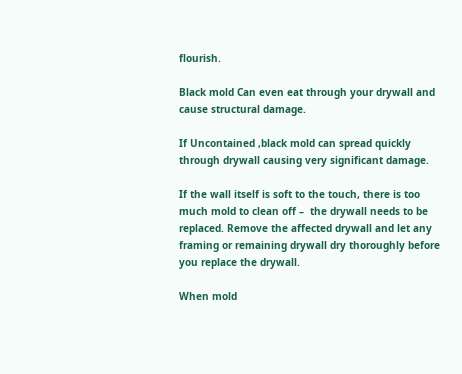flourish.

Black mold Can even eat through your drywall and cause structural damage.

If Uncontained ,black mold can spread quickly through drywall causing very significant damage.

If the wall itself is soft to the touch, there is too much mold to clean off –  the drywall needs to be replaced. Remove the affected drywall and let any framing or remaining drywall dry thoroughly before you replace the drywall.

When mold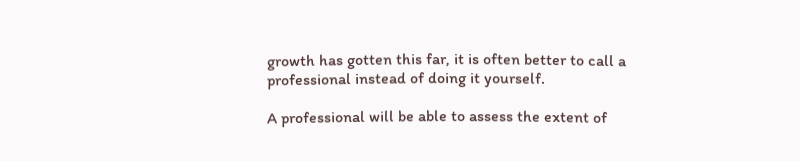growth has gotten this far, it is often better to call a professional instead of doing it yourself.

A professional will be able to assess the extent of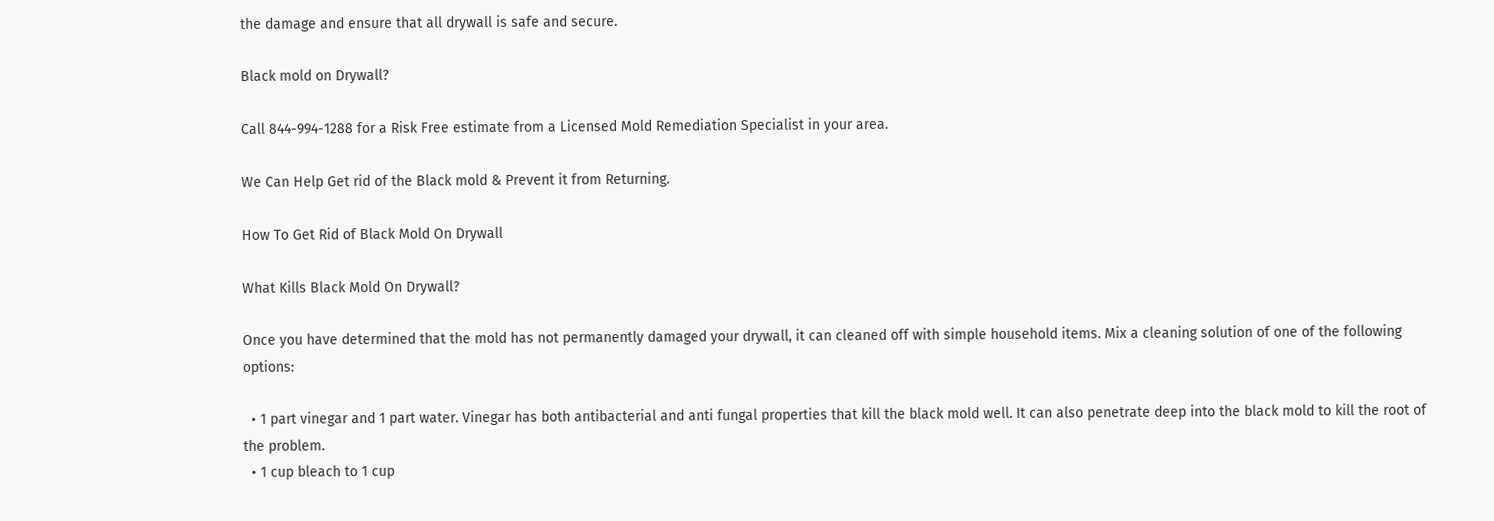the damage and ensure that all drywall is safe and secure.

Black mold on Drywall?

Call 844-994-1288 for a Risk Free estimate from a Licensed Mold Remediation Specialist in your area.

We Can Help Get rid of the Black mold & Prevent it from Returning.

How To Get Rid of Black Mold On Drywall

What Kills Black Mold On Drywall?

Once you have determined that the mold has not permanently damaged your drywall, it can cleaned off with simple household items. Mix a cleaning solution of one of the following options:

  • 1 part vinegar and 1 part water. Vinegar has both antibacterial and anti fungal properties that kill the black mold well. It can also penetrate deep into the black mold to kill the root of the problem.
  • 1 cup bleach to 1 cup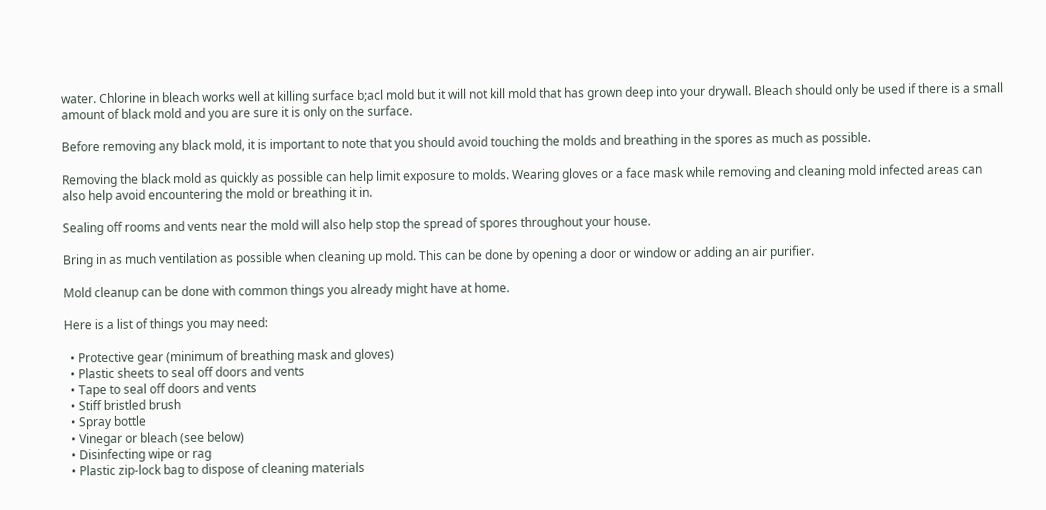water. Chlorine in bleach works well at killing surface b;acl mold but it will not kill mold that has grown deep into your drywall. Bleach should only be used if there is a small amount of black mold and you are sure it is only on the surface.

Before removing any black mold, it is important to note that you should avoid touching the molds and breathing in the spores as much as possible.

Removing the black mold as quickly as possible can help limit exposure to molds. Wearing gloves or a face mask while removing and cleaning mold infected areas can also help avoid encountering the mold or breathing it in.

Sealing off rooms and vents near the mold will also help stop the spread of spores throughout your house.

Bring in as much ventilation as possible when cleaning up mold. This can be done by opening a door or window or adding an air purifier.

Mold cleanup can be done with common things you already might have at home.

Here is a list of things you may need:

  • Protective gear (minimum of breathing mask and gloves)
  • Plastic sheets to seal off doors and vents
  • Tape to seal off doors and vents
  • Stiff bristled brush
  • Spray bottle
  • Vinegar or bleach (see below)
  • Disinfecting wipe or rag
  • Plastic zip-lock bag to dispose of cleaning materials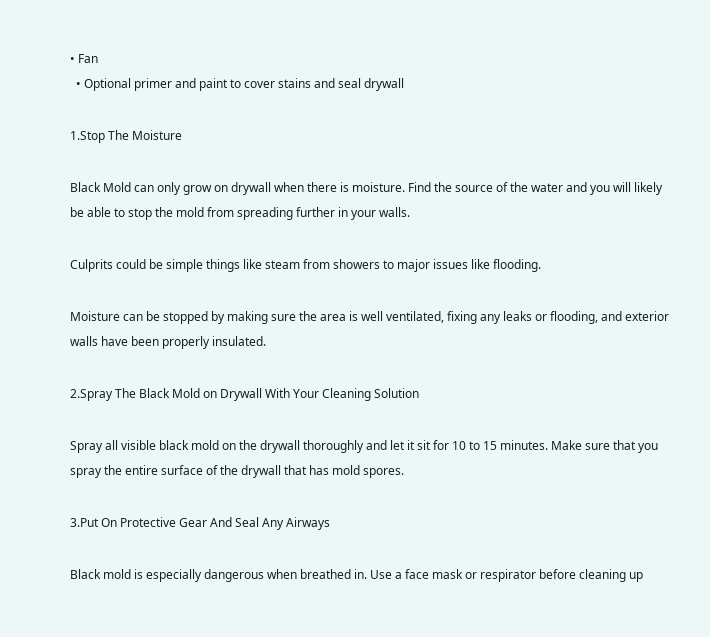• Fan
  • Optional primer and paint to cover stains and seal drywall

1.Stop The Moisture

Black Mold can only grow on drywall when there is moisture. Find the source of the water and you will likely be able to stop the mold from spreading further in your walls.

Culprits could be simple things like steam from showers to major issues like flooding.

Moisture can be stopped by making sure the area is well ventilated, fixing any leaks or flooding, and exterior walls have been properly insulated.

2.Spray The Black Mold on Drywall With Your Cleaning Solution

Spray all visible black mold on the drywall thoroughly and let it sit for 10 to 15 minutes. Make sure that you spray the entire surface of the drywall that has mold spores.

3.Put On Protective Gear And Seal Any Airways

Black mold is especially dangerous when breathed in. Use a face mask or respirator before cleaning up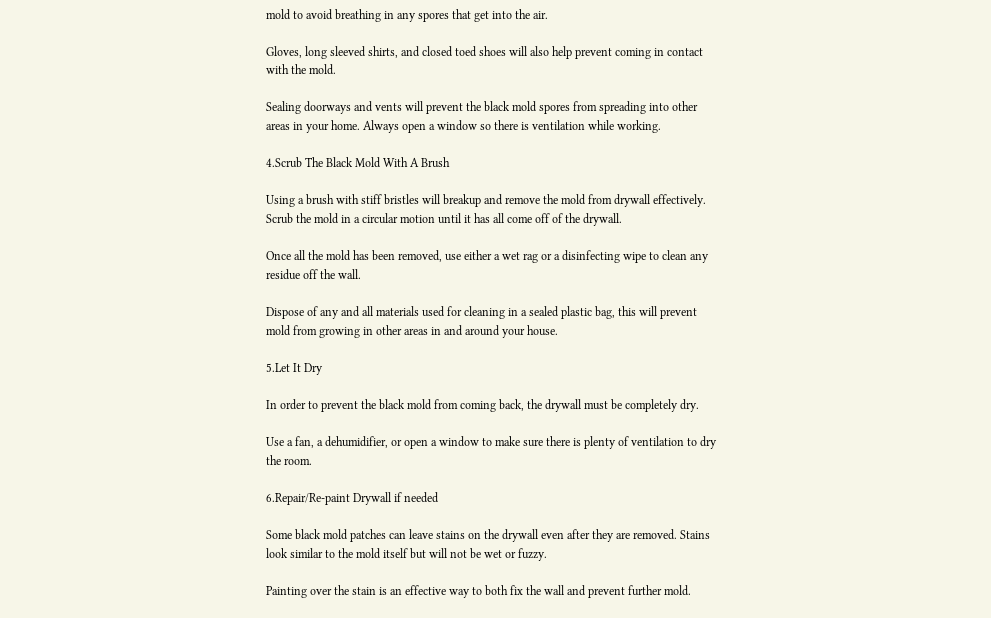mold to avoid breathing in any spores that get into the air.

Gloves, long sleeved shirts, and closed toed shoes will also help prevent coming in contact with the mold.

Sealing doorways and vents will prevent the black mold spores from spreading into other areas in your home. Always open a window so there is ventilation while working.

4.Scrub The Black Mold With A Brush

Using a brush with stiff bristles will breakup and remove the mold from drywall effectively. Scrub the mold in a circular motion until it has all come off of the drywall.

Once all the mold has been removed, use either a wet rag or a disinfecting wipe to clean any residue off the wall.

Dispose of any and all materials used for cleaning in a sealed plastic bag, this will prevent mold from growing in other areas in and around your house.

5.Let It Dry

In order to prevent the black mold from coming back, the drywall must be completely dry.

Use a fan, a dehumidifier, or open a window to make sure there is plenty of ventilation to dry the room.

6.Repair/Re-paint Drywall if needed

Some black mold patches can leave stains on the drywall even after they are removed. Stains look similar to the mold itself but will not be wet or fuzzy.

Painting over the stain is an effective way to both fix the wall and prevent further mold.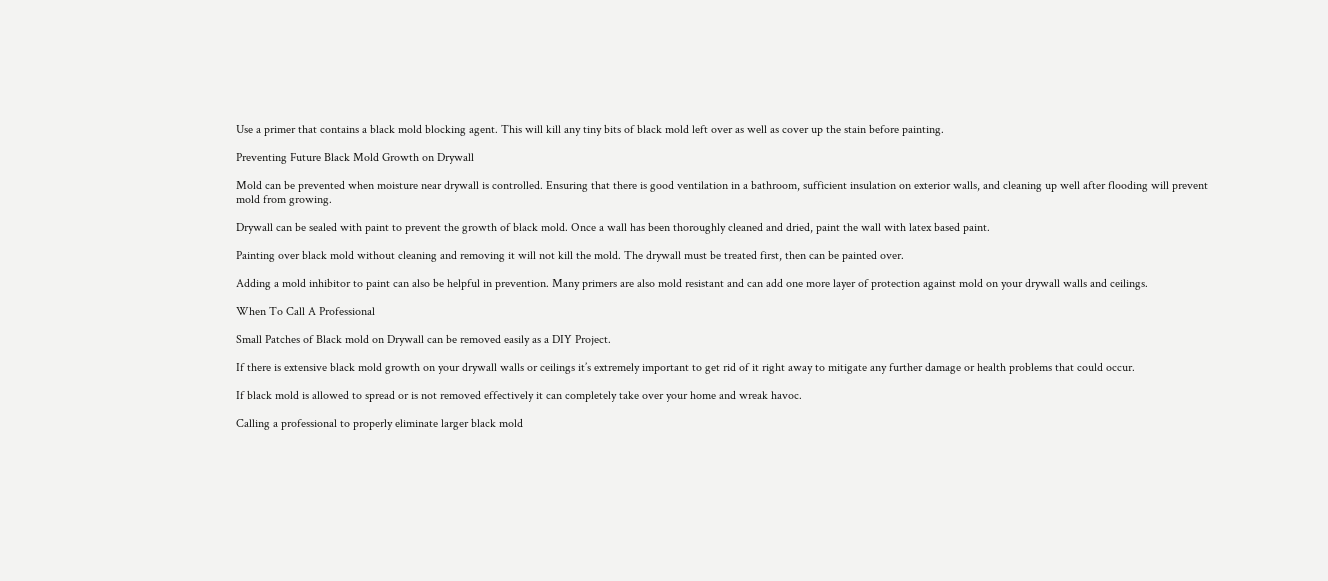Use a primer that contains a black mold blocking agent. This will kill any tiny bits of black mold left over as well as cover up the stain before painting.

Preventing Future Black Mold Growth on Drywall

Mold can be prevented when moisture near drywall is controlled. Ensuring that there is good ventilation in a bathroom, sufficient insulation on exterior walls, and cleaning up well after flooding will prevent mold from growing.

Drywall can be sealed with paint to prevent the growth of black mold. Once a wall has been thoroughly cleaned and dried, paint the wall with latex based paint.

Painting over black mold without cleaning and removing it will not kill the mold. The drywall must be treated first, then can be painted over.

Adding a mold inhibitor to paint can also be helpful in prevention. Many primers are also mold resistant and can add one more layer of protection against mold on your drywall walls and ceilings.

When To Call A Professional

Small Patches of Black mold on Drywall can be removed easily as a DIY Project.

If there is extensive black mold growth on your drywall walls or ceilings it’s extremely important to get rid of it right away to mitigate any further damage or health problems that could occur.

If black mold is allowed to spread or is not removed effectively it can completely take over your home and wreak havoc.

Calling a professional to properly eliminate larger black mold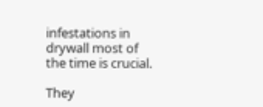infestations in drywall most of the time is crucial.

They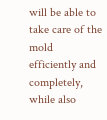will be able to take care of the mold efficiently and completely, while also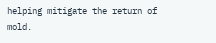helping mitigate the return of mold.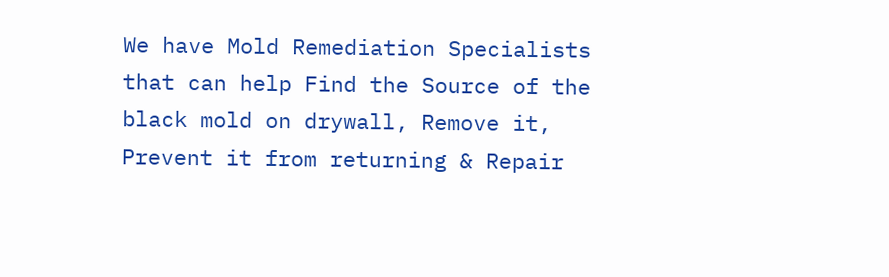We have Mold Remediation Specialists that can help Find the Source of the black mold on drywall, Remove it, Prevent it from returning & Repair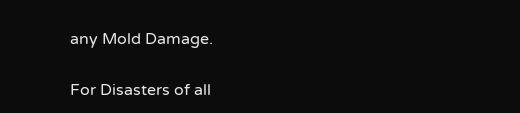any Mold Damage.

For Disasters of all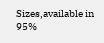Sizes,available in 95%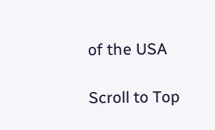of the USA

Scroll to Top